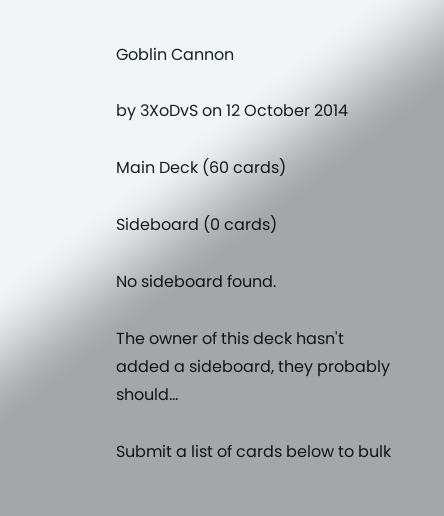Goblin Cannon

by 3XoDvS on 12 October 2014

Main Deck (60 cards)

Sideboard (0 cards)

No sideboard found.

The owner of this deck hasn't added a sideboard, they probably should...

Submit a list of cards below to bulk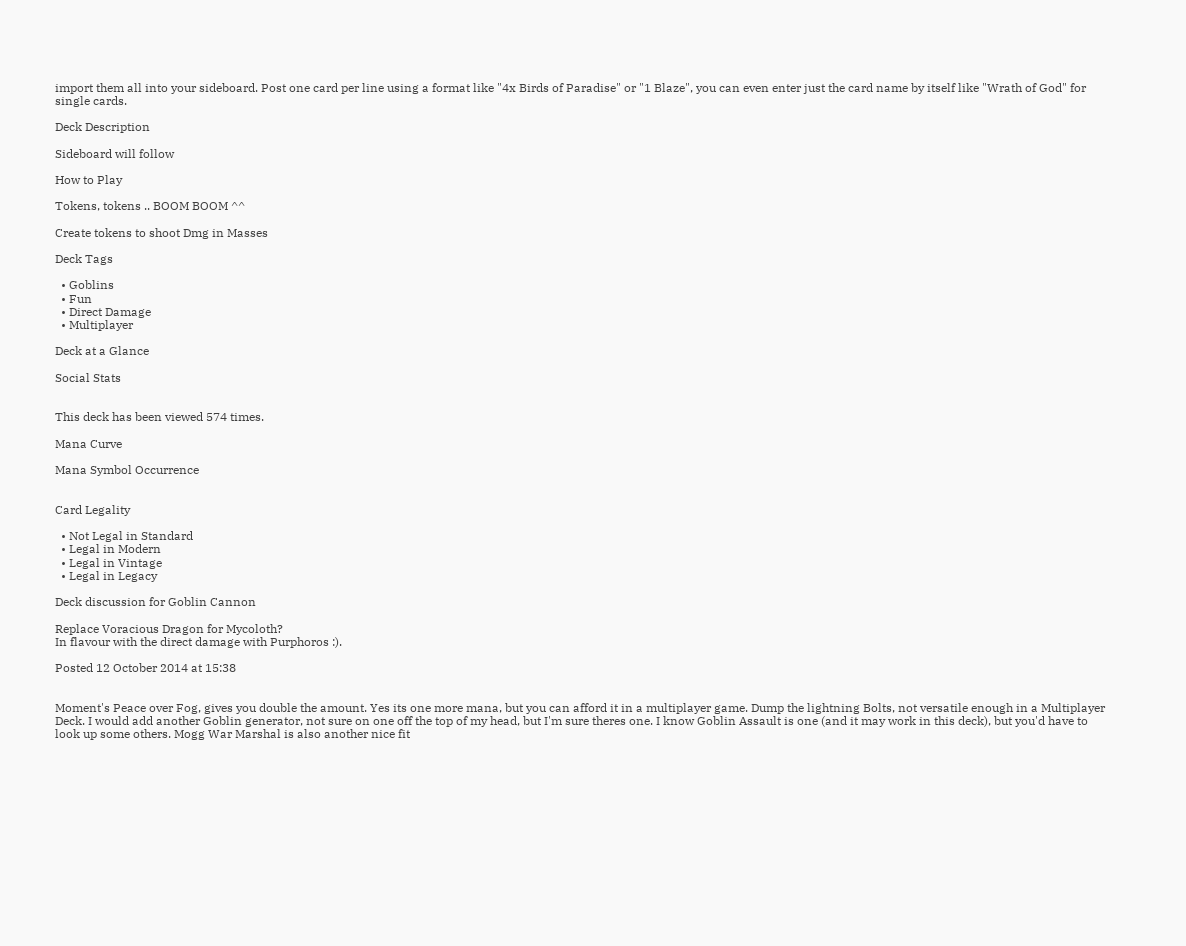import them all into your sideboard. Post one card per line using a format like "4x Birds of Paradise" or "1 Blaze", you can even enter just the card name by itself like "Wrath of God" for single cards.

Deck Description

Sideboard will follow

How to Play

Tokens, tokens .. BOOM BOOM ^^

Create tokens to shoot Dmg in Masses

Deck Tags

  • Goblins
  • Fun
  • Direct Damage
  • Multiplayer

Deck at a Glance

Social Stats


This deck has been viewed 574 times.

Mana Curve

Mana Symbol Occurrence


Card Legality

  • Not Legal in Standard
  • Legal in Modern
  • Legal in Vintage
  • Legal in Legacy

Deck discussion for Goblin Cannon

Replace Voracious Dragon for Mycoloth?
In flavour with the direct damage with Purphoros :).

Posted 12 October 2014 at 15:38


Moment's Peace over Fog, gives you double the amount. Yes its one more mana, but you can afford it in a multiplayer game. Dump the lightning Bolts, not versatile enough in a Multiplayer Deck. I would add another Goblin generator, not sure on one off the top of my head, but I'm sure theres one. I know Goblin Assault is one (and it may work in this deck), but you'd have to look up some others. Mogg War Marshal is also another nice fit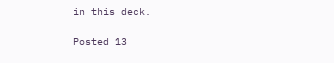in this deck.

Posted 13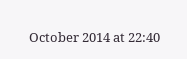October 2014 at 22:40